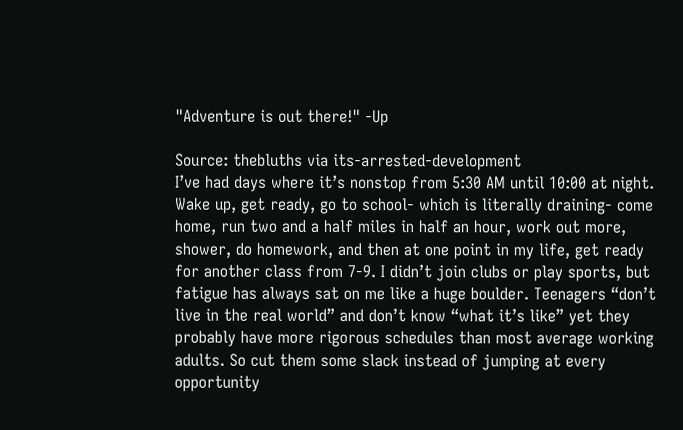"Adventure is out there!" -Up

Source: thebluths via its-arrested-development
I’ve had days where it’s nonstop from 5:30 AM until 10:00 at night. Wake up, get ready, go to school- which is literally draining- come home, run two and a half miles in half an hour, work out more, shower, do homework, and then at one point in my life, get ready for another class from 7-9. I didn’t join clubs or play sports, but fatigue has always sat on me like a huge boulder. Teenagers “don’t live in the real world” and don’t know “what it’s like” yet they probably have more rigorous schedules than most average working adults. So cut them some slack instead of jumping at every opportunity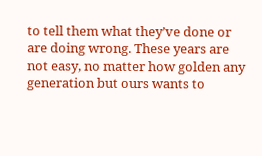to tell them what they’ve done or are doing wrong. These years are not easy, no matter how golden any generation but ours wants to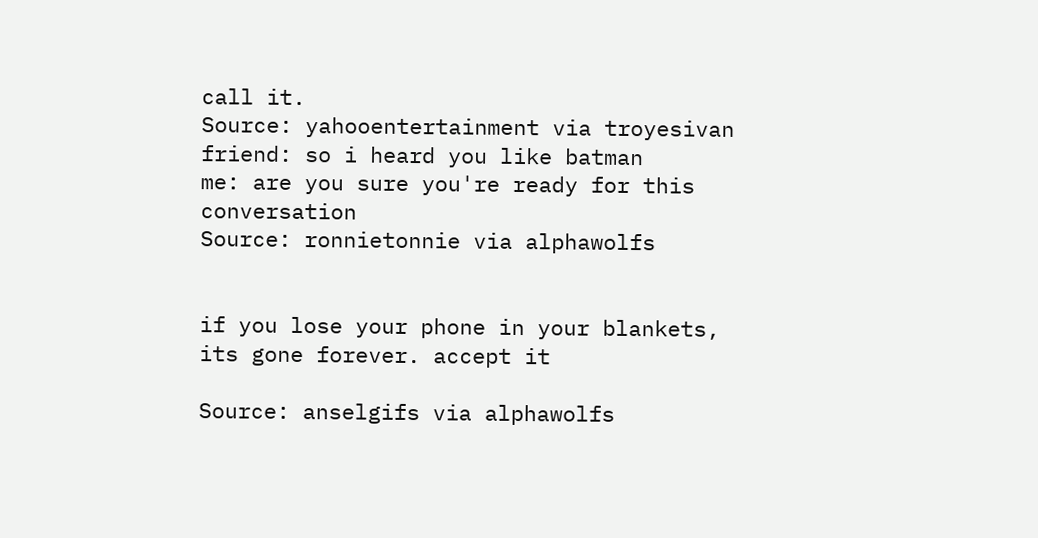call it.
Source: yahooentertainment via troyesivan
friend: so i heard you like batman
me: are you sure you're ready for this conversation
Source: ronnietonnie via alphawolfs


if you lose your phone in your blankets, its gone forever. accept it

Source: anselgifs via alphawolfs